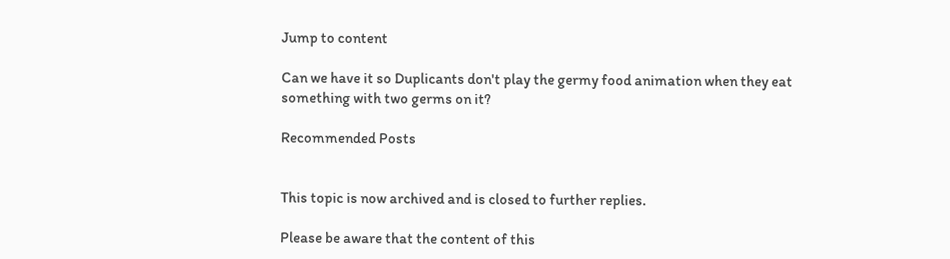Jump to content

Can we have it so Duplicants don't play the germy food animation when they eat something with two germs on it?

Recommended Posts


This topic is now archived and is closed to further replies.

Please be aware that the content of this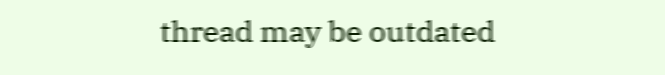thread may be outdated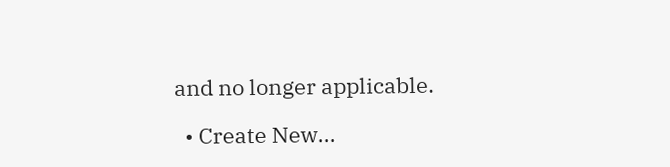and no longer applicable.

  • Create New...